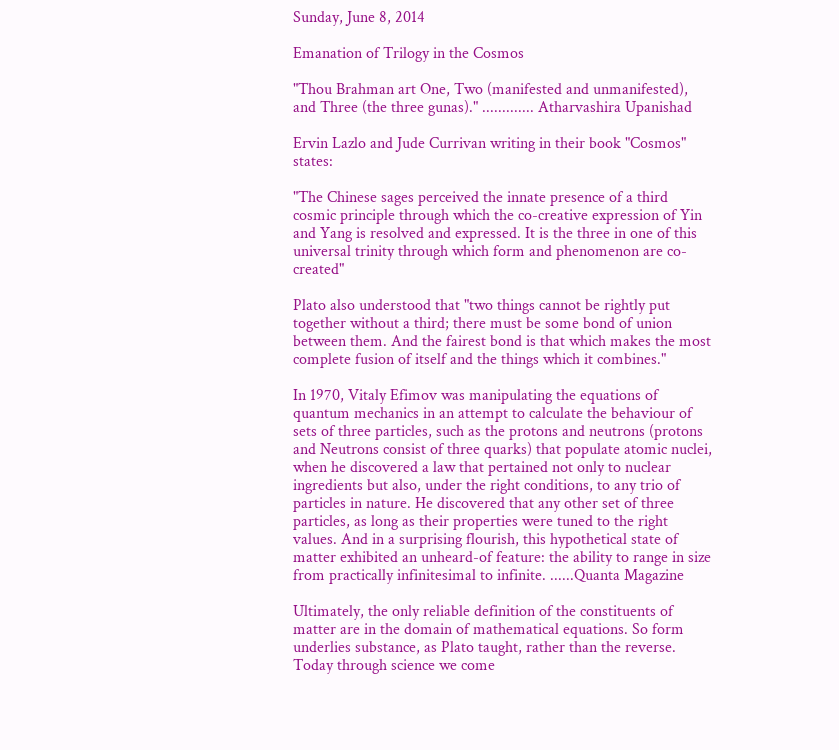Sunday, June 8, 2014

Emanation of Trilogy in the Cosmos

"Thou Brahman art One, Two (manifested and unmanifested), and Three (the three gunas)." ............. Atharvashira Upanishad

Ervin Lazlo and Jude Currivan writing in their book "Cosmos" states:

"The Chinese sages perceived the innate presence of a third cosmic principle through which the co-creative expression of Yin and Yang is resolved and expressed. It is the three in one of this universal trinity through which form and phenomenon are co-created"

Plato also understood that "two things cannot be rightly put together without a third; there must be some bond of union between them. And the fairest bond is that which makes the most complete fusion of itself and the things which it combines."

In 1970, Vitaly Efimov was manipulating the equations of quantum mechanics in an attempt to calculate the behaviour of sets of three particles, such as the protons and neutrons (protons and Neutrons consist of three quarks) that populate atomic nuclei, when he discovered a law that pertained not only to nuclear ingredients but also, under the right conditions, to any trio of particles in nature. He discovered that any other set of three particles, as long as their properties were tuned to the right values. And in a surprising flourish, this hypothetical state of matter exhibited an unheard-of feature: the ability to range in size from practically infinitesimal to infinite. ......Quanta Magazine

Ultimately, the only reliable definition of the constituents of matter are in the domain of mathematical equations. So form underlies substance, as Plato taught, rather than the reverse.
Today through science we come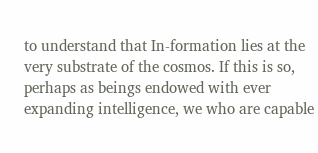to understand that In-formation lies at the very substrate of the cosmos. If this is so, perhaps as beings endowed with ever expanding intelligence, we who are capable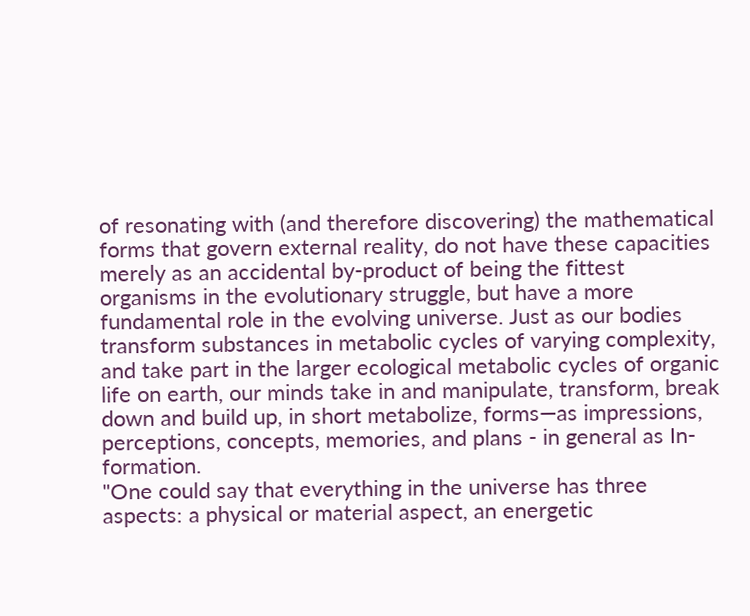of resonating with (and therefore discovering) the mathematical forms that govern external reality, do not have these capacities merely as an accidental by-product of being the fittest organisms in the evolutionary struggle, but have a more fundamental role in the evolving universe. Just as our bodies transform substances in metabolic cycles of varying complexity, and take part in the larger ecological metabolic cycles of organic life on earth, our minds take in and manipulate, transform, break down and build up, in short metabolize, forms—as impressions, perceptions, concepts, memories, and plans - in general as In-formation.
"One could say that everything in the universe has three aspects: a physical or material aspect, an energetic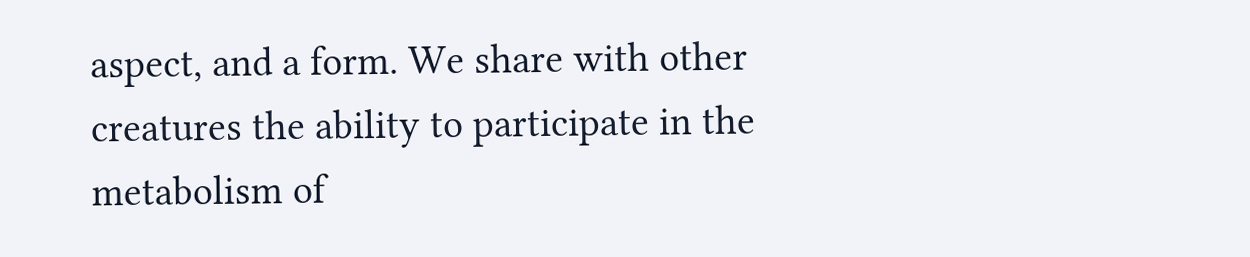aspect, and a form. We share with other creatures the ability to participate in the metabolism of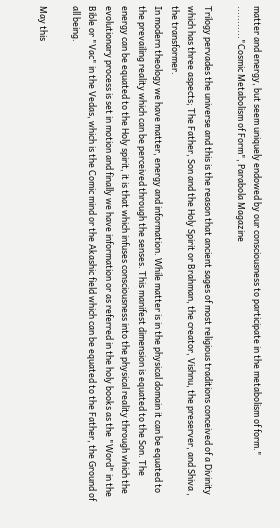matter and energy, but seem uniquely endowed by our consciousness to participate in the metabolism of form." ..........."Cosmic Metabolism of Form", Parabola Magazine

Trilogy pervades the universe and this is the reason that ancient sages of most religious traditions conceived of a Divinity which has three aspects; The Father, Son and the Holy Spirit or Brahman, the creator, Vishnu, the preserver, and Shiva , the transformer.
In modern theology we have matter, energy and information. While matter is in the physical domain it can be equated to the prevailing reality which can be perceived through the senses. This manifest dimension is equated to the Son. The energy can be equated to the Holy spirit, it is that which infuses consciousness into the physical reality through which the evolutionary process is set in motion and finally we have information or as referred in the holy books as the "Word" in the Bible or "Vac" in the Vedas, which is the Comic mind or the Akashic field which can be equated to the Father, the Ground of all being.

May this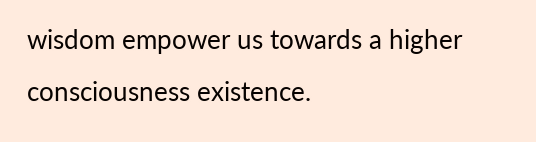wisdom empower us towards a higher consciousness existence.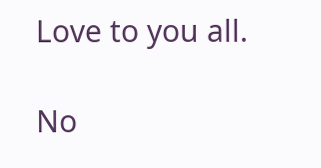Love to you all.

No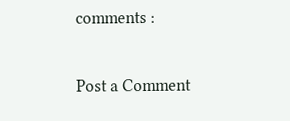comments :

Post a Comment